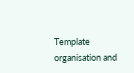Template organisation and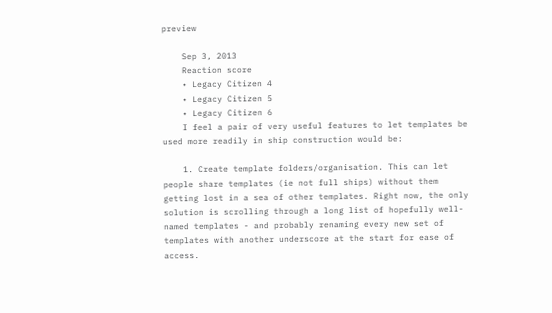preview

    Sep 3, 2013
    Reaction score
    • Legacy Citizen 4
    • Legacy Citizen 5
    • Legacy Citizen 6
    I feel a pair of very useful features to let templates be used more readily in ship construction would be:

    1. Create template folders/organisation. This can let people share templates (ie not full ships) without them getting lost in a sea of other templates. Right now, the only solution is scrolling through a long list of hopefully well-named templates - and probably renaming every new set of templates with another underscore at the start for ease of access.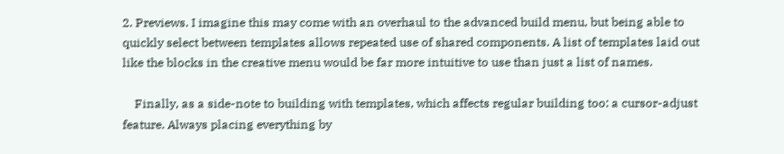2. Previews. I imagine this may come with an overhaul to the advanced build menu, but being able to quickly select between templates allows repeated use of shared components. A list of templates laid out like the blocks in the creative menu would be far more intuitive to use than just a list of names.

    Finally, as a side-note to building with templates, which affects regular building too: a cursor-adjust feature. Always placing everything by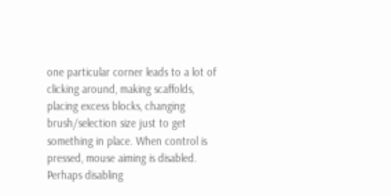one particular corner leads to a lot of clicking around, making scaffolds, placing excess blocks, changing brush/selection size just to get something in place. When control is pressed, mouse aiming is disabled. Perhaps disabling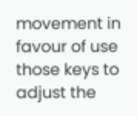movement in favour of use those keys to adjust the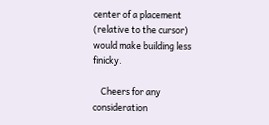center of a placement (relative to the cursor) would make building less finicky.

    Cheers for any consideration